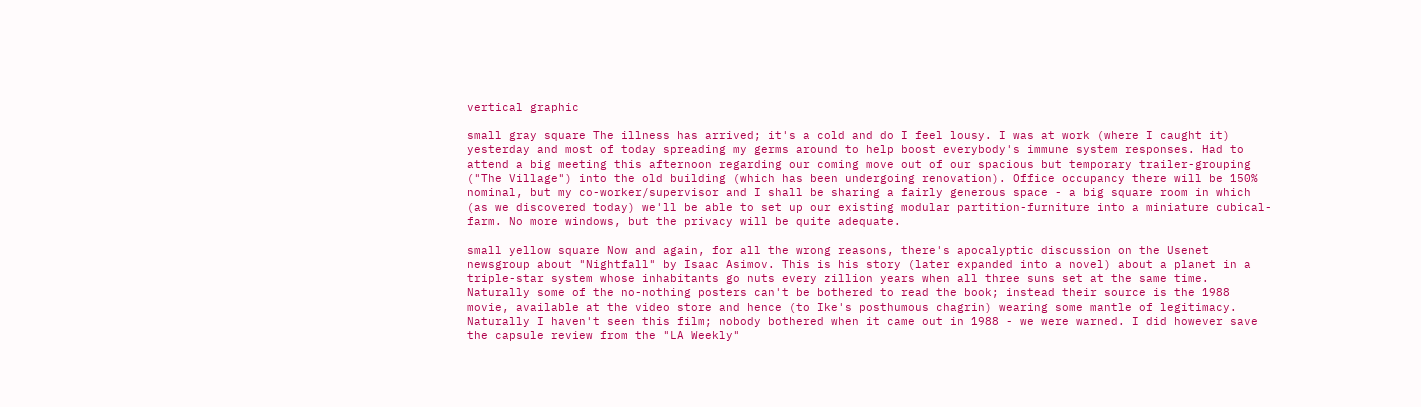vertical graphic

small gray square The illness has arrived; it's a cold and do I feel lousy. I was at work (where I caught it) yesterday and most of today spreading my germs around to help boost everybody's immune system responses. Had to attend a big meeting this afternoon regarding our coming move out of our spacious but temporary trailer-grouping ("The Village") into the old building (which has been undergoing renovation). Office occupancy there will be 150% nominal, but my co-worker/supervisor and I shall be sharing a fairly generous space - a big square room in which (as we discovered today) we'll be able to set up our existing modular partition-furniture into a miniature cubical-farm. No more windows, but the privacy will be quite adequate.

small yellow square Now and again, for all the wrong reasons, there's apocalyptic discussion on the Usenet newsgroup about "Nightfall" by Isaac Asimov. This is his story (later expanded into a novel) about a planet in a triple-star system whose inhabitants go nuts every zillion years when all three suns set at the same time. Naturally some of the no-nothing posters can't be bothered to read the book; instead their source is the 1988 movie, available at the video store and hence (to Ike's posthumous chagrin) wearing some mantle of legitimacy. Naturally I haven't seen this film; nobody bothered when it came out in 1988 - we were warned. I did however save the capsule review from the "LA Weekly"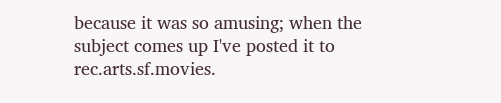because it was so amusing; when the subject comes up I've posted it to rec.arts.sf.movies.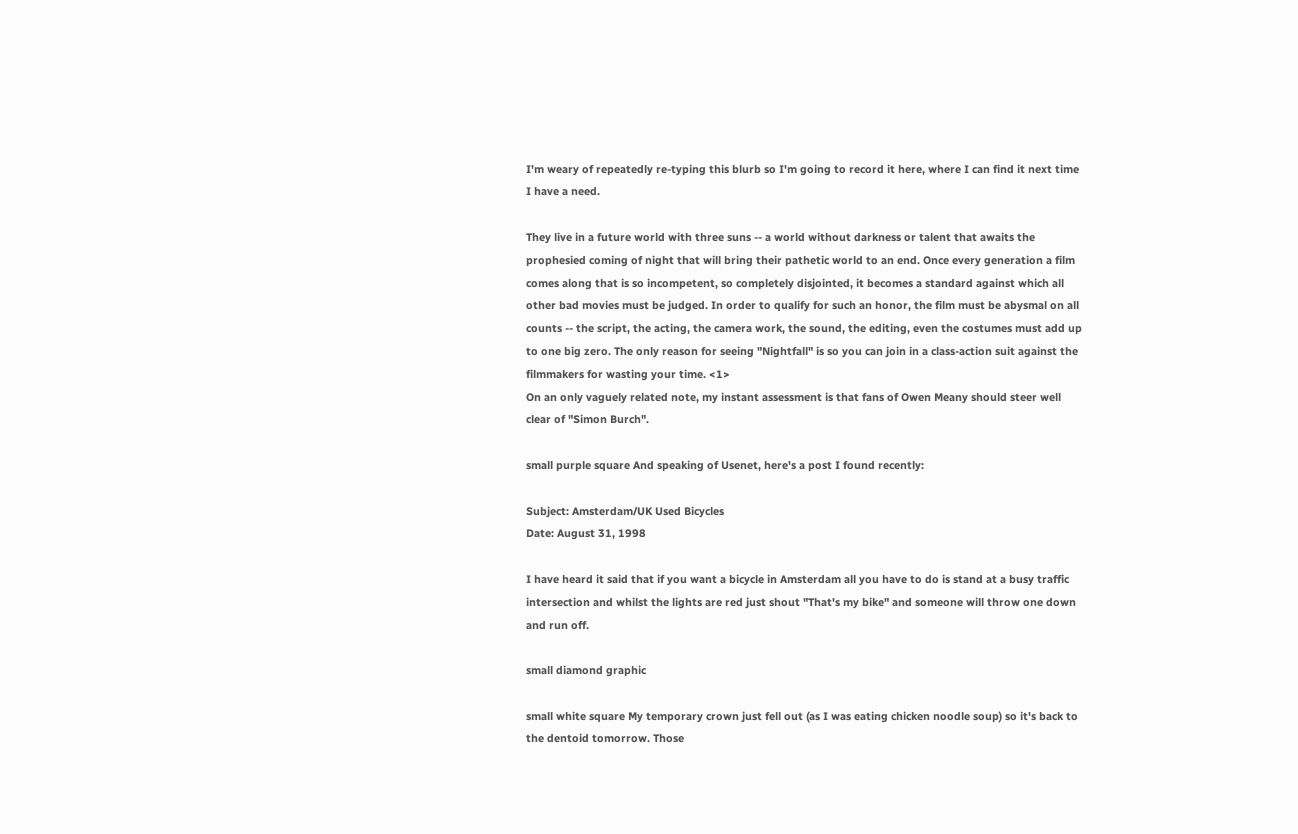I'm weary of repeatedly re-typing this blurb so I'm going to record it here, where I can find it next time I have a need.

They live in a future world with three suns -- a world without darkness or talent that awaits the prophesied coming of night that will bring their pathetic world to an end. Once every generation a film comes along that is so incompetent, so completely disjointed, it becomes a standard against which all other bad movies must be judged. In order to qualify for such an honor, the film must be abysmal on all counts -- the script, the acting, the camera work, the sound, the editing, even the costumes must add up to one big zero. The only reason for seeing "Nightfall" is so you can join in a class-action suit against the filmmakers for wasting your time. <1>
On an only vaguely related note, my instant assessment is that fans of Owen Meany should steer well clear of "Simon Burch".

small purple square And speaking of Usenet, here's a post I found recently:

Subject: Amsterdam/UK Used Bicycles
Date: August 31, 1998

I have heard it said that if you want a bicycle in Amsterdam all you have to do is stand at a busy traffic intersection and whilst the lights are red just shout "That's my bike" and someone will throw one down and run off.

small diamond graphic

small white square My temporary crown just fell out (as I was eating chicken noodle soup) so it's back to the dentoid tomorrow. Those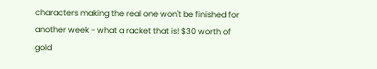characters making the real one won't be finished for another week - what a racket that is! $30 worth of gold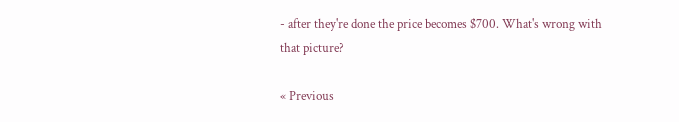- after they're done the price becomes $700. What's wrong with that picture?

« Previous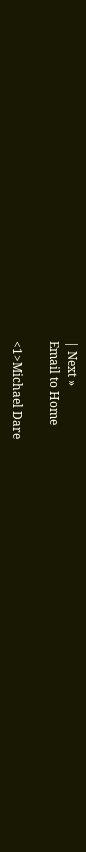| Next »
Email to Home

<1>Michael Dare